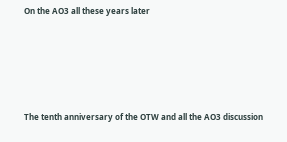On the AO3 all these years later








The tenth anniversary of the OTW and all the AO3 discussion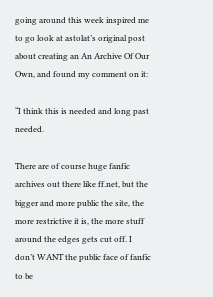going around this week inspired me to go look at astolat’s original post about creating an An Archive Of Our Own, and found my comment on it:

“I think this is needed and long past needed.

There are of course huge fanfic archives out there like ff.net, but the bigger and more public the site, the more restrictive it is, the more stuff around the edges gets cut off. I don’t WANT the public face of fanfic to be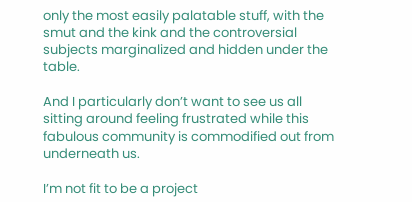only the most easily palatable stuff, with the smut and the kink and the controversial subjects marginalized and hidden under the table.

And I particularly don’t want to see us all sitting around feeling frustrated while this fabulous community is commodified out from underneath us.

I’m not fit to be a project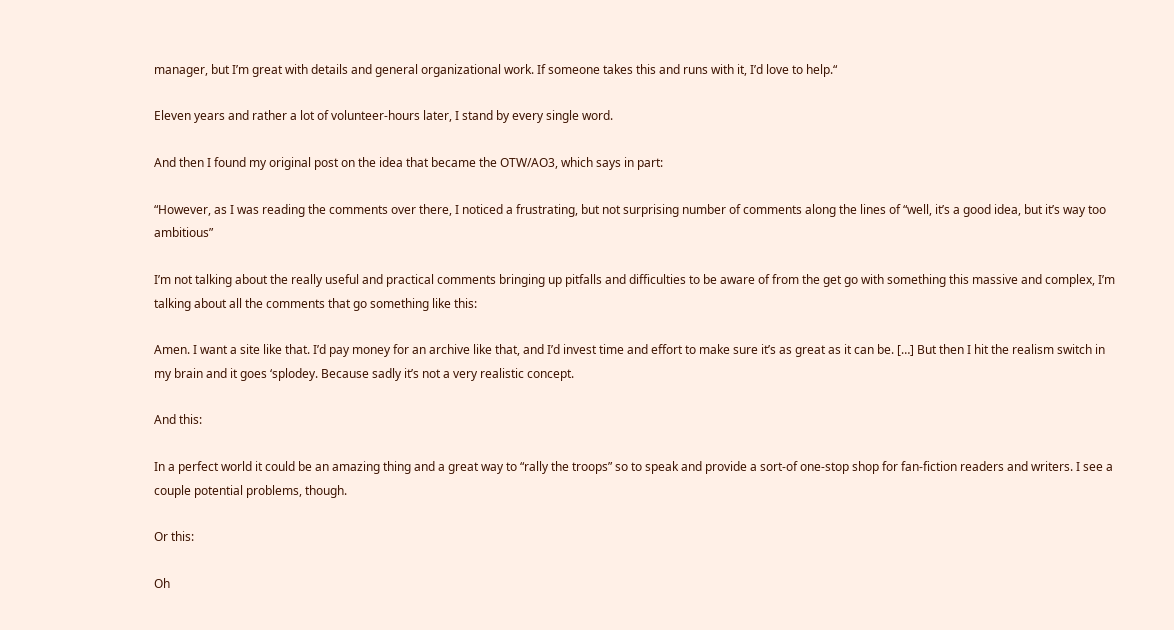manager, but I’m great with details and general organizational work. If someone takes this and runs with it, I’d love to help.“

Eleven years and rather a lot of volunteer-hours later, I stand by every single word.

And then I found my original post on the idea that became the OTW/AO3, which says in part:

“However, as I was reading the comments over there, I noticed a frustrating, but not surprising number of comments along the lines of “well, it’s a good idea, but it’s way too ambitious”

I’m not talking about the really useful and practical comments bringing up pitfalls and difficulties to be aware of from the get go with something this massive and complex, I’m talking about all the comments that go something like this:

Amen. I want a site like that. I’d pay money for an archive like that, and I’d invest time and effort to make sure it’s as great as it can be. […] But then I hit the realism switch in my brain and it goes ‘splodey. Because sadly it’s not a very realistic concept.

And this:

In a perfect world it could be an amazing thing and a great way to “rally the troops” so to speak and provide a sort-of one-stop shop for fan-fiction readers and writers. I see a couple potential problems, though.

Or this:

Oh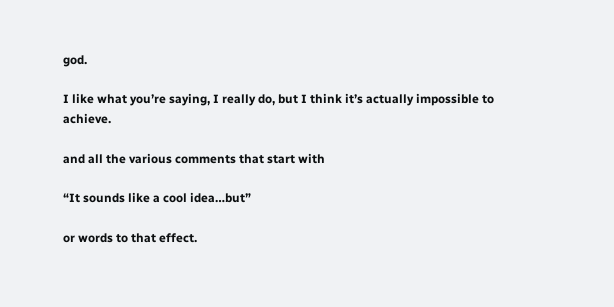god.

I like what you’re saying, I really do, but I think it’s actually impossible to achieve.

and all the various comments that start with

“It sounds like a cool idea…but”

or words to that effect.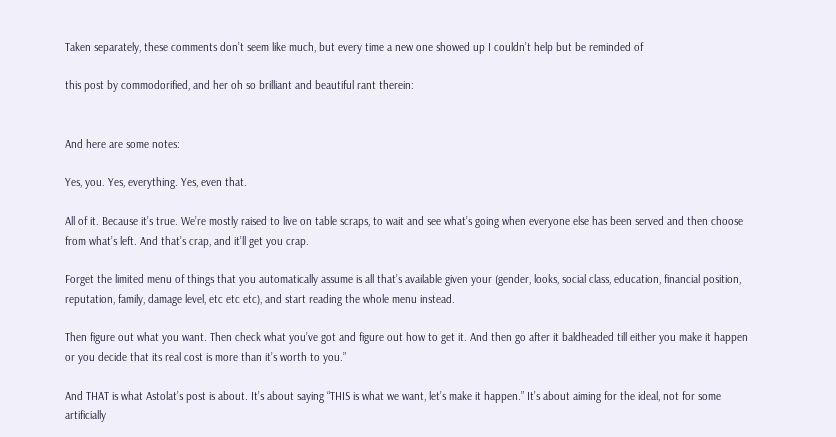Taken separately, these comments don’t seem like much, but every time a new one showed up I couldn’t help but be reminded of

this post by commodorified, and her oh so brilliant and beautiful rant therein:


And here are some notes:

Yes, you. Yes, everything. Yes, even that.

All of it. Because it’s true. We’re mostly raised to live on table scraps, to wait and see what’s going when everyone else has been served and then choose from what’s left. And that’s crap, and it’ll get you crap.

Forget the limited menu of things that you automatically assume is all that’s available given your (gender, looks, social class, education, financial position, reputation, family, damage level, etc etc etc), and start reading the whole menu instead.

Then figure out what you want. Then check what you’ve got and figure out how to get it. And then go after it baldheaded till either you make it happen or you decide that its real cost is more than it’s worth to you.”

And THAT is what Astolat’s post is about. It’s about saying “THIS is what we want, let’s make it happen.” It’s about aiming for the ideal, not for some artificially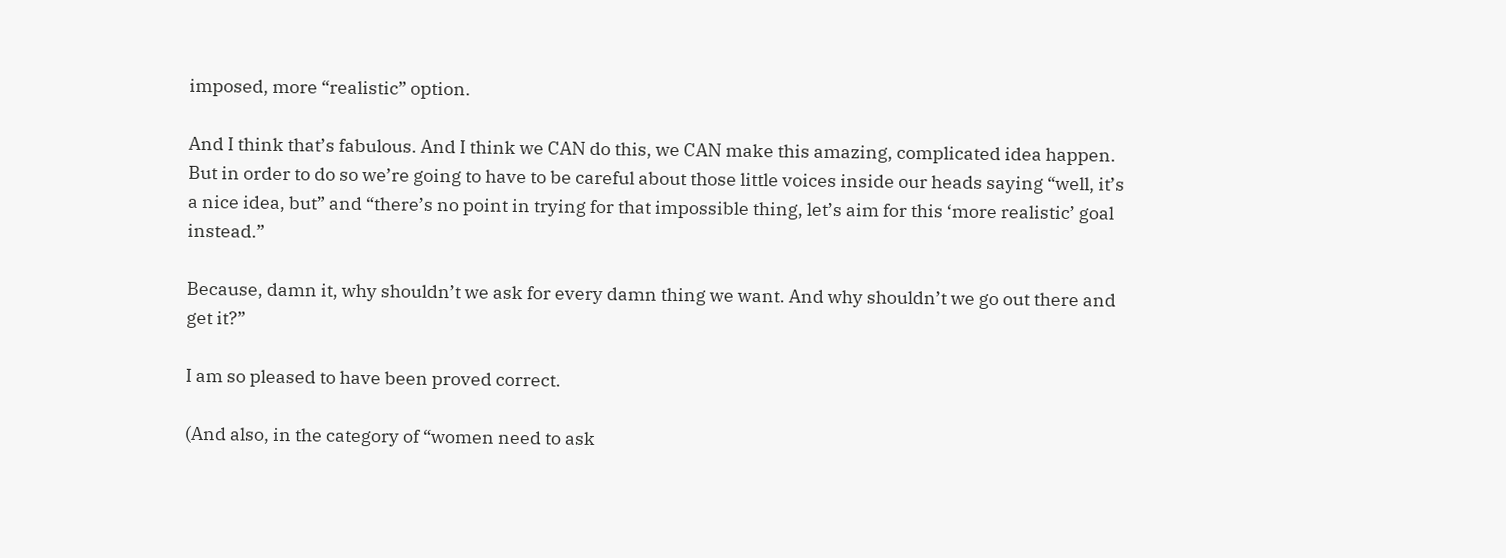imposed, more “realistic” option.

And I think that’s fabulous. And I think we CAN do this, we CAN make this amazing, complicated idea happen. But in order to do so we’re going to have to be careful about those little voices inside our heads saying “well, it’s a nice idea, but” and “there’s no point in trying for that impossible thing, let’s aim for this ‘more realistic’ goal instead.”

Because, damn it, why shouldn’t we ask for every damn thing we want. And why shouldn’t we go out there and get it?”

I am so pleased to have been proved correct.

(And also, in the category of “women need to ask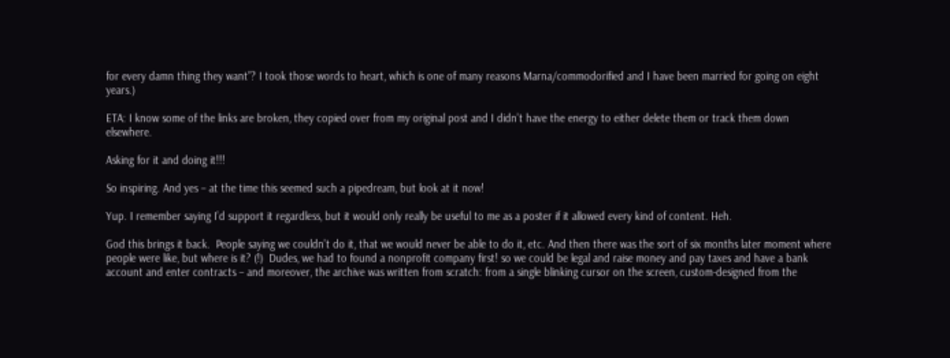for every damn thing they want”? I took those words to heart, which is one of many reasons Marna/commodorified and I have been married for going on eight years.)

ETA: I know some of the links are broken, they copied over from my original post and I didn’t have the energy to either delete them or track them down elsewhere.

Asking for it and doing it!!!

So inspiring. And yes – at the time this seemed such a pipedream, but look at it now!

Yup. I remember saying I’d support it regardless, but it would only really be useful to me as a poster if it allowed every kind of content. Heh.

God this brings it back.  People saying we couldn’t do it, that we would never be able to do it, etc. And then there was the sort of six months later moment where people were like, but where is it? (!)  Dudes, we had to found a nonprofit company first! so we could be legal and raise money and pay taxes and have a bank account and enter contracts – and moreover, the archive was written from scratch: from a single blinking cursor on the screen, custom-designed from the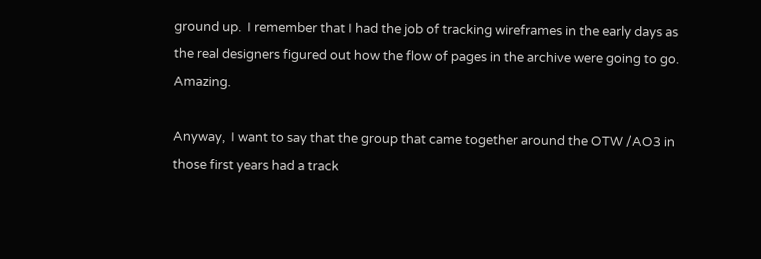ground up.  I remember that I had the job of tracking wireframes in the early days as the real designers figured out how the flow of pages in the archive were going to go. Amazing.

Anyway,  I want to say that the group that came together around the OTW /AO3 in those first years had a track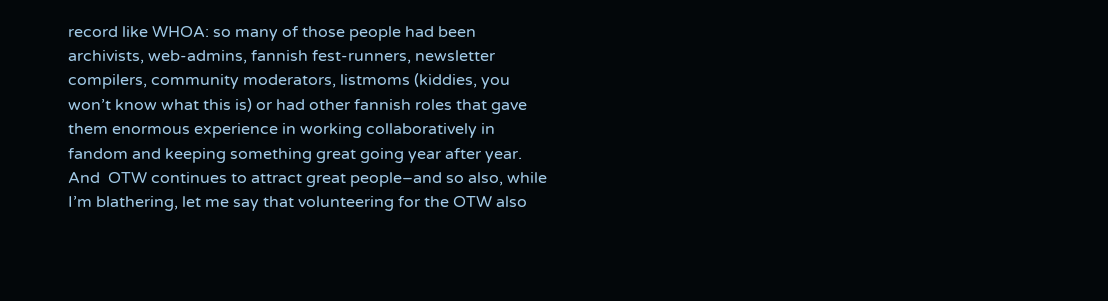record like WHOA: so many of those people had been archivists, web-admins, fannish fest-runners, newsletter compilers, community moderators, listmoms (kiddies, you won’t know what this is) or had other fannish roles that gave them enormous experience in working collaboratively in fandom and keeping something great going year after year. And  OTW continues to attract great people–and so also, while I’m blathering, let me say that volunteering for the OTW also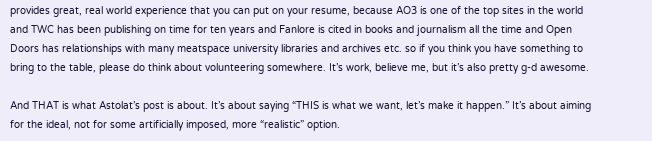provides great, real world experience that you can put on your resume, because AO3 is one of the top sites in the world and TWC has been publishing on time for ten years and Fanlore is cited in books and journalism all the time and Open Doors has relationships with many meatspace university libraries and archives etc. so if you think you have something to bring to the table, please do think about volunteering somewhere. It’s work, believe me, but it’s also pretty g-d awesome.

And THAT is what Astolat’s post is about. It’s about saying “THIS is what we want, let’s make it happen.” It’s about aiming for the ideal, not for some artificially imposed, more “realistic” option.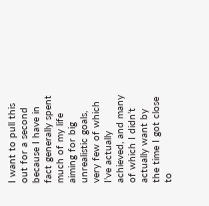I want to pull this out for a second because I have in fact generally spent much of my life aiming for big unrealistic goals, very few of which I’ve actually achieved, and many of which I didn’t actually want by the time I got close to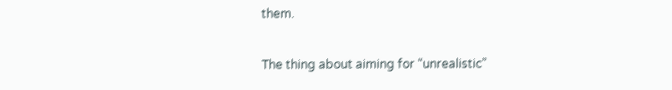them.

The thing about aiming for “unrealistic”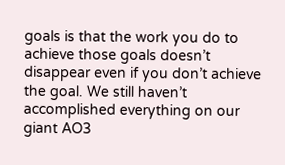goals is that the work you do to achieve those goals doesn’t disappear even if you don’t achieve the goal. We still haven’t accomplished everything on our giant AO3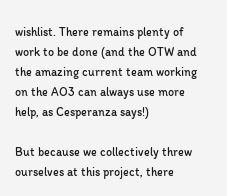wishlist. There remains plenty of work to be done (and the OTW and the amazing current team working on the AO3 can always use more help, as Cesperanza says!)

But because we collectively threw ourselves at this project, there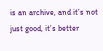is an archive, and it’s not just good, it’s better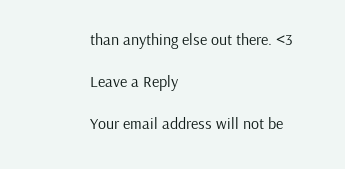than anything else out there. <3

Leave a Reply

Your email address will not be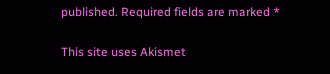published. Required fields are marked *

This site uses Akismet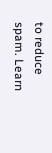to reduce spam. Learn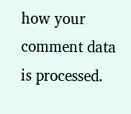how your comment data is processed.